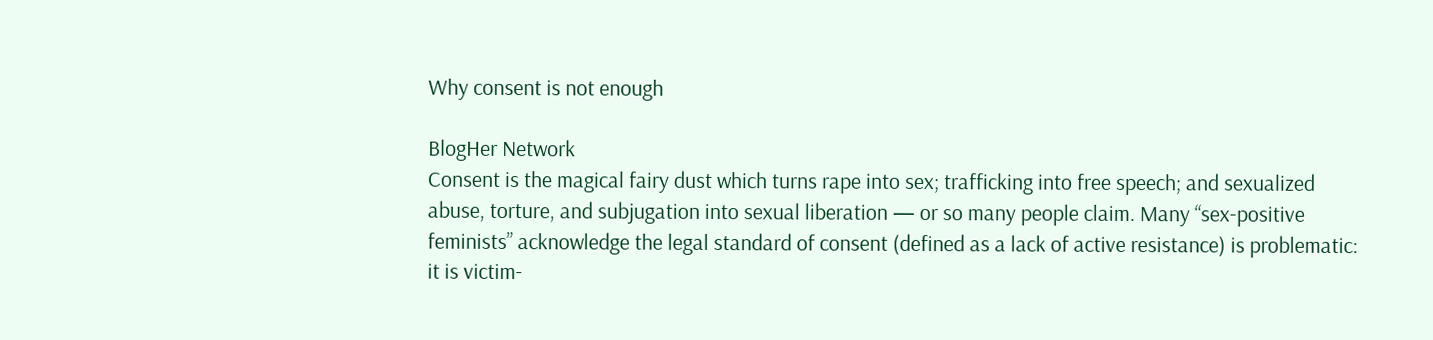Why consent is not enough

BlogHer Network
Consent is the magical fairy dust which turns rape into sex; trafficking into free speech; and sexualized abuse, torture, and subjugation into sexual liberation — or so many people claim. Many “sex-positive feminists” acknowledge the legal standard of consent (defined as a lack of active resistance) is problematic: it is victim-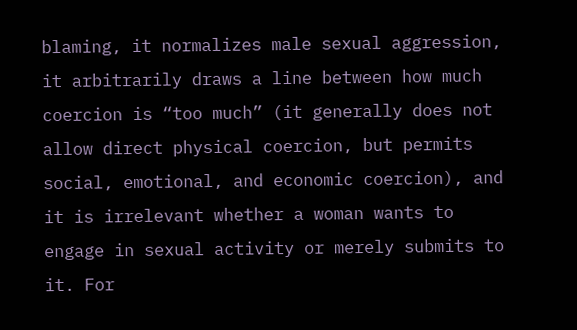blaming, it normalizes male sexual aggression, it arbitrarily draws a line between how much coercion is “too much” (it generally does not allow direct physical coercion, but permits social, emotional, and economic coercion), and it is irrelevant whether a woman wants to engage in sexual activity or merely submits to it. For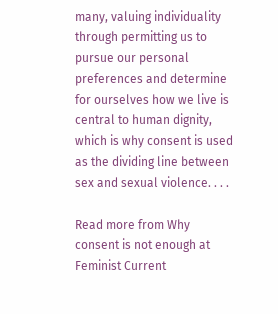many, valuing individuality through permitting us to pursue our personal preferences and determine for ourselves how we live is central to human dignity, which is why consent is used as the dividing line between sex and sexual violence. . . .

Read more from Why consent is not enough at Feminist Current